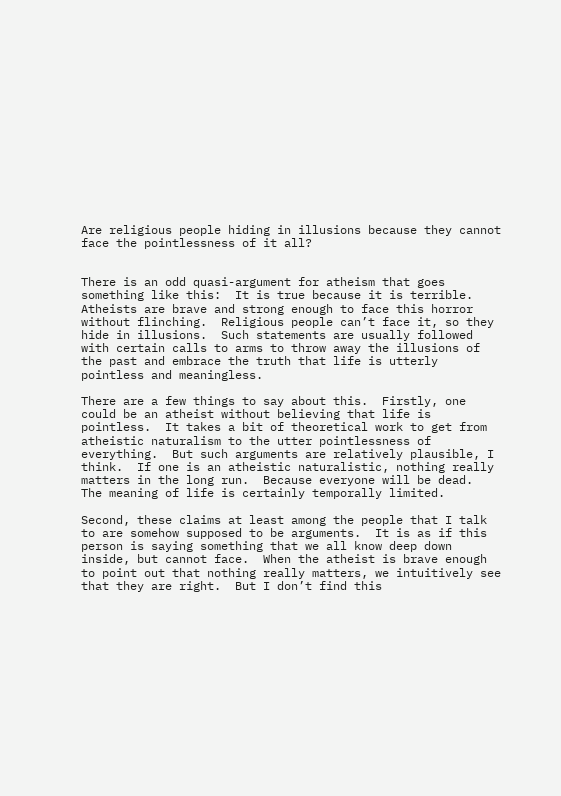Are religious people hiding in illusions because they cannot face the pointlessness of it all?


There is an odd quasi-argument for atheism that goes something like this:  It is true because it is terrible.  Atheists are brave and strong enough to face this horror without flinching.  Religious people can’t face it, so they hide in illusions.  Such statements are usually followed with certain calls to arms to throw away the illusions of the past and embrace the truth that life is utterly pointless and meaningless.

There are a few things to say about this.  Firstly, one could be an atheist without believing that life is pointless.  It takes a bit of theoretical work to get from atheistic naturalism to the utter pointlessness of everything.  But such arguments are relatively plausible, I think.  If one is an atheistic naturalistic, nothing really matters in the long run.  Because everyone will be dead.  The meaning of life is certainly temporally limited.

Second, these claims at least among the people that I talk to are somehow supposed to be arguments.  It is as if this person is saying something that we all know deep down inside, but cannot face.  When the atheist is brave enough to point out that nothing really matters, we intuitively see that they are right.  But I don’t find this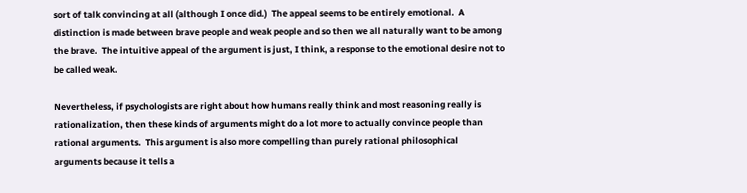sort of talk convincing at all (although I once did.)  The appeal seems to be entirely emotional.  A distinction is made between brave people and weak people and so then we all naturally want to be among the brave.  The intuitive appeal of the argument is just, I think, a response to the emotional desire not to be called weak.

Nevertheless, if psychologists are right about how humans really think and most reasoning really is rationalization, then these kinds of arguments might do a lot more to actually convince people than rational arguments.  This argument is also more compelling than purely rational philosophical arguments because it tells a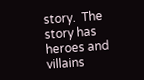story.  The story has heroes and villains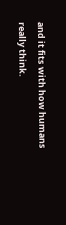and it fits with how humans really think.